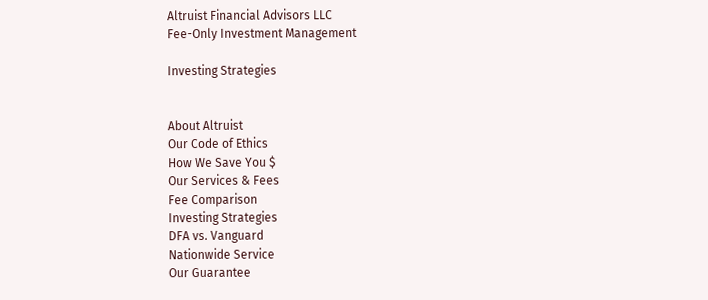Altruist Financial Advisors LLC
Fee-Only Investment Management

Investing Strategies


About Altruist
Our Code of Ethics
How We Save You $
Our Services & Fees
Fee Comparison
Investing Strategies
DFA vs. Vanguard
Nationwide Service
Our Guarantee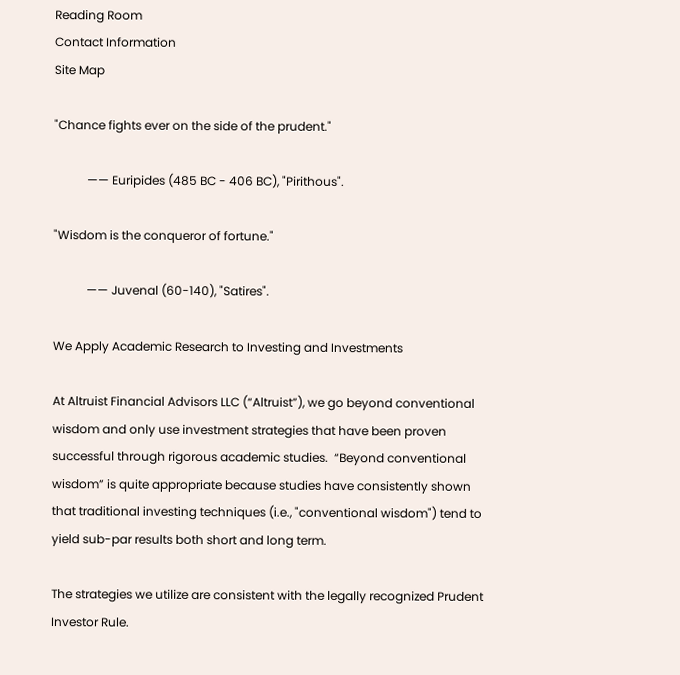Reading Room
Contact Information
Site Map

"Chance fights ever on the side of the prudent."

           —— Euripides (485 BC - 406 BC), "Pirithous".

"Wisdom is the conqueror of fortune."

           —— Juvenal (60-140), "Satires".

We Apply Academic Research to Investing and Investments

At Altruist Financial Advisors LLC (“Altruist”), we go beyond conventional wisdom and only use investment strategies that have been proven successful through rigorous academic studies.  “Beyond conventional wisdom” is quite appropriate because studies have consistently shown that traditional investing techniques (i.e., "conventional wisdom") tend to yield sub-par results both short and long term.

The strategies we utilize are consistent with the legally recognized Prudent Investor Rule.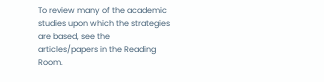To review many of the academic studies upon which the strategies are based, see the articles/papers in the Reading Room.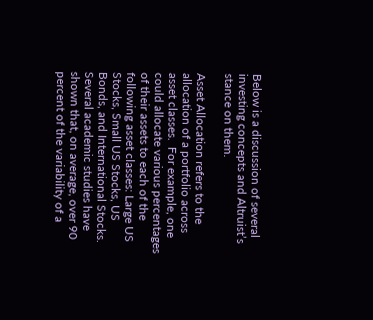Below is a discussion of several investing concepts and Altruist’s stance on them.

Asset Allocation refers to the allocation of a portfolio across asset classes.  For example, one could allocate various percentages of their assets to each of the following asset classes: Large US Stocks, Small US Stocks, US Bonds, and International Stocks.  Several academic studies have shown that, on average, over 90 percent of the variability of a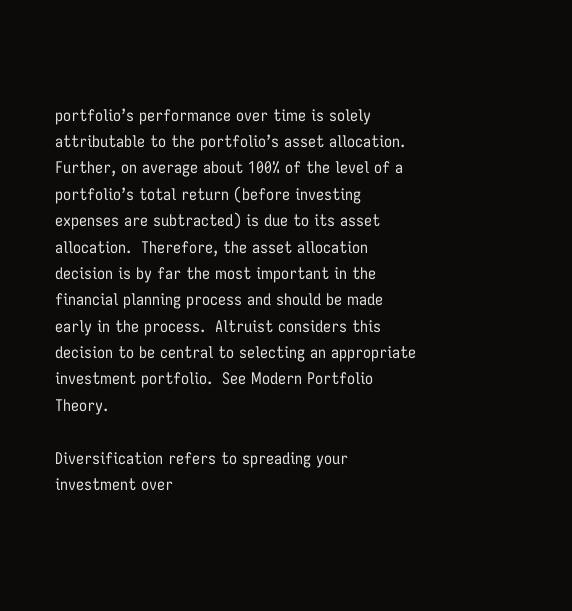portfolio’s performance over time is solely attributable to the portfolio’s asset allocation.  Further, on average about 100% of the level of a portfolio’s total return (before investing expenses are subtracted) is due to its asset allocation.  Therefore, the asset allocation decision is by far the most important in the financial planning process and should be made early in the process.  Altruist considers this decision to be central to selecting an appropriate investment portfolio.  See Modern Portfolio Theory.

Diversification refers to spreading your investment over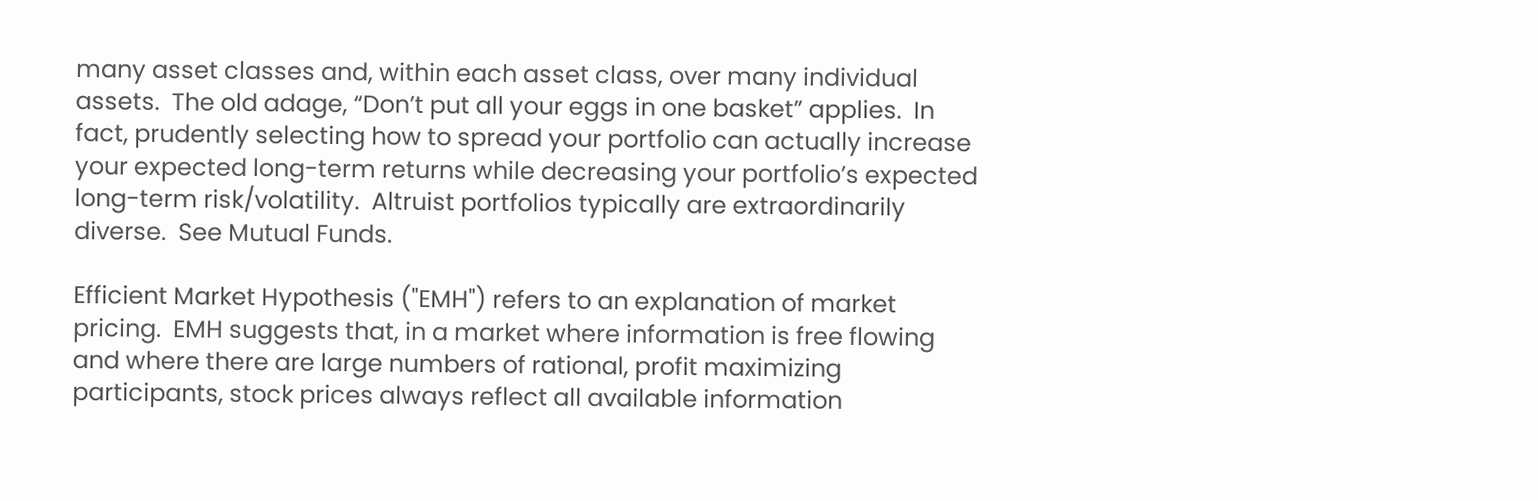many asset classes and, within each asset class, over many individual assets.  The old adage, “Don’t put all your eggs in one basket” applies.  In fact, prudently selecting how to spread your portfolio can actually increase your expected long-term returns while decreasing your portfolio’s expected long-term risk/volatility.  Altruist portfolios typically are extraordinarily diverse.  See Mutual Funds.

Efficient Market Hypothesis ("EMH") refers to an explanation of market pricing.  EMH suggests that, in a market where information is free flowing and where there are large numbers of rational, profit maximizing participants, stock prices always reflect all available information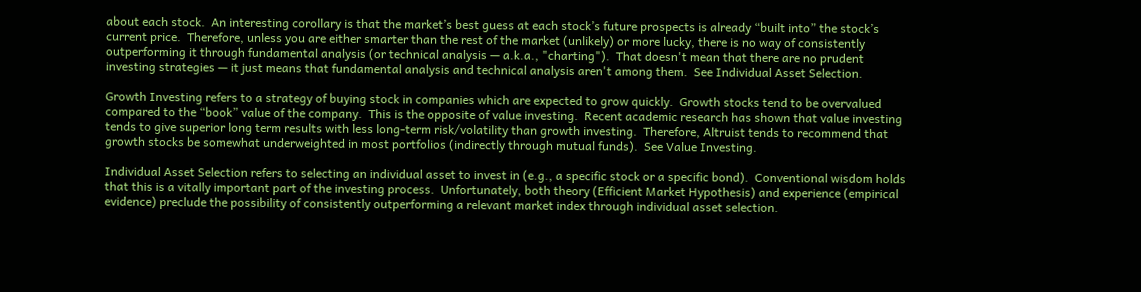about each stock.  An interesting corollary is that the market’s best guess at each stock’s future prospects is already “built into” the stock’s current price.  Therefore, unless you are either smarter than the rest of the market (unlikely) or more lucky, there is no way of consistently outperforming it through fundamental analysis (or technical analysis — a.k.a., "charting").  That doesn't mean that there are no prudent investing strategies — it just means that fundamental analysis and technical analysis aren't among them.  See Individual Asset Selection.

Growth Investing refers to a strategy of buying stock in companies which are expected to grow quickly.  Growth stocks tend to be overvalued compared to the “book” value of the company.  This is the opposite of value investing.  Recent academic research has shown that value investing tends to give superior long term results with less long-term risk/volatility than growth investing.  Therefore, Altruist tends to recommend that growth stocks be somewhat underweighted in most portfolios (indirectly through mutual funds).  See Value Investing.

Individual Asset Selection refers to selecting an individual asset to invest in (e.g., a specific stock or a specific bond).  Conventional wisdom holds that this is a vitally important part of the investing process.  Unfortunately, both theory (Efficient Market Hypothesis) and experience (empirical evidence) preclude the possibility of consistently outperforming a relevant market index through individual asset selection.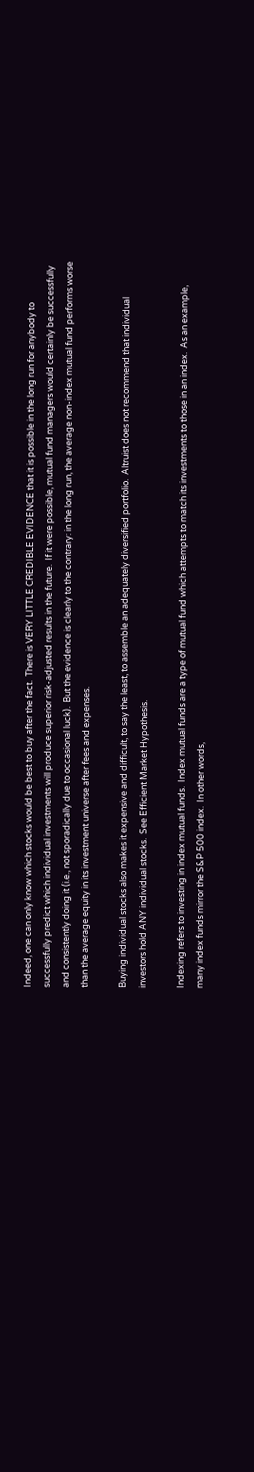Indeed, one can only know which stocks would be best to buy after the fact.  There is VERY LITTLE CREDIBLE EVIDENCE that it is possible in the long run for anybody to successfully predict which individual investments will produce superior risk-adjusted results in the future.  If it were possible, mutual fund managers would certainly be successfully and consistently doing it (i.e., not sporadically due to occasional luck).  But the evidence is clearly to the contrary: in the long run, the average non-index mutual fund performs worse than the average equity in its investment universe after fees and expenses.

Buying individual stocks also makes it expensive and difficult, to say the least, to assemble an adequately diversified portfolio.  Altruist does not recommend that individual investors hold ANY individual stocks.  See Efficient Market Hypothesis.

Indexing refers to investing in index mutual funds.  Index mutual funds are a type of mutual fund which attempts to match its investments to those in an index.  As an example, many index funds mirror the S&P 500 index.  In other words,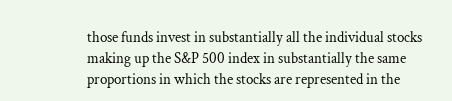those funds invest in substantially all the individual stocks making up the S&P 500 index in substantially the same proportions in which the stocks are represented in the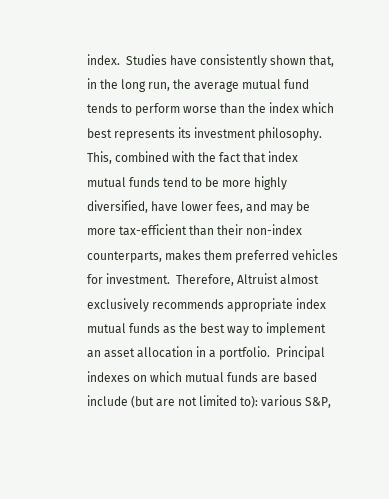index.  Studies have consistently shown that, in the long run, the average mutual fund tends to perform worse than the index which best represents its investment philosophy.  This, combined with the fact that index mutual funds tend to be more highly diversified, have lower fees, and may be more tax-efficient than their non-index counterparts, makes them preferred vehicles for investment.  Therefore, Altruist almost exclusively recommends appropriate index mutual funds as the best way to implement an asset allocation in a portfolio.  Principal indexes on which mutual funds are based include (but are not limited to): various S&P,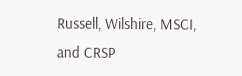Russell, Wilshire, MSCI, and CRSP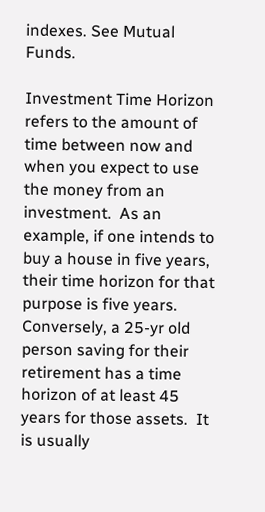indexes. See Mutual Funds.

Investment Time Horizon refers to the amount of time between now and when you expect to use the money from an investment.  As an example, if one intends to buy a house in five years, their time horizon for that purpose is five years.  Conversely, a 25-yr old person saving for their retirement has a time horizon of at least 45 years for those assets.  It is usually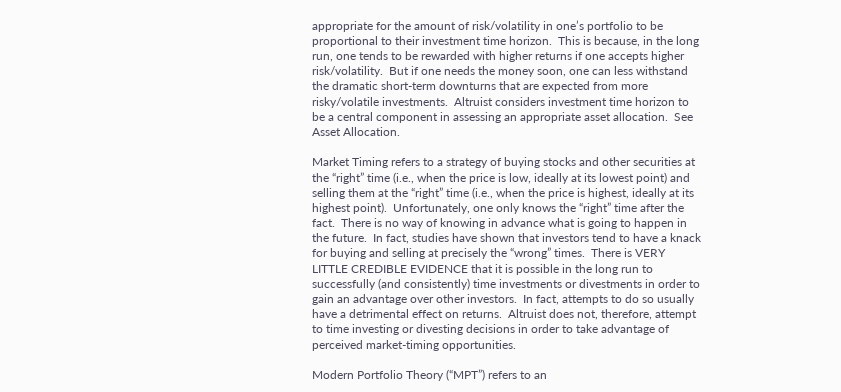appropriate for the amount of risk/volatility in one’s portfolio to be proportional to their investment time horizon.  This is because, in the long run, one tends to be rewarded with higher returns if one accepts higher risk/volatility.  But if one needs the money soon, one can less withstand the dramatic short-term downturns that are expected from more risky/volatile investments.  Altruist considers investment time horizon to be a central component in assessing an appropriate asset allocation.  See Asset Allocation.

Market Timing refers to a strategy of buying stocks and other securities at the “right” time (i.e., when the price is low, ideally at its lowest point) and selling them at the “right” time (i.e., when the price is highest, ideally at its highest point).  Unfortunately, one only knows the “right” time after the fact.  There is no way of knowing in advance what is going to happen in the future.  In fact, studies have shown that investors tend to have a knack for buying and selling at precisely the “wrong” times.  There is VERY LITTLE CREDIBLE EVIDENCE that it is possible in the long run to successfully (and consistently) time investments or divestments in order to gain an advantage over other investors.  In fact, attempts to do so usually have a detrimental effect on returns.  Altruist does not, therefore, attempt to time investing or divesting decisions in order to take advantage of perceived market-timing opportunities.

Modern Portfolio Theory (“MPT”) refers to an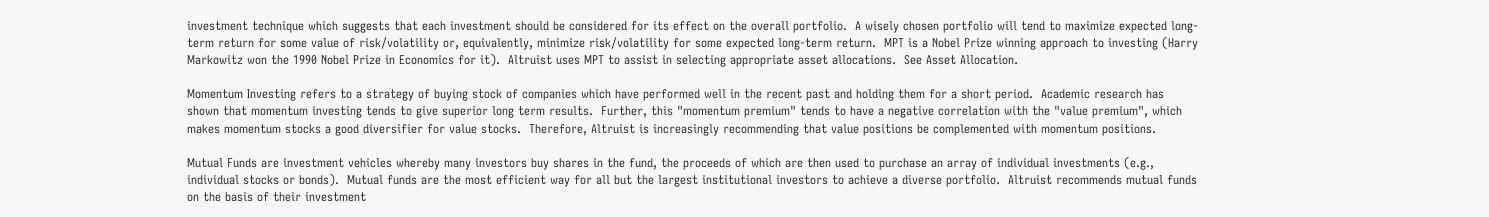investment technique which suggests that each investment should be considered for its effect on the overall portfolio.  A wisely chosen portfolio will tend to maximize expected long-term return for some value of risk/volatility or, equivalently, minimize risk/volatility for some expected long-term return.  MPT is a Nobel Prize winning approach to investing (Harry Markowitz won the 1990 Nobel Prize in Economics for it).  Altruist uses MPT to assist in selecting appropriate asset allocations.  See Asset Allocation.

Momentum Investing refers to a strategy of buying stock of companies which have performed well in the recent past and holding them for a short period.  Academic research has shown that momentum investing tends to give superior long term results.  Further, this "momentum premium" tends to have a negative correlation with the "value premium", which makes momentum stocks a good diversifier for value stocks.  Therefore, Altruist is increasingly recommending that value positions be complemented with momentum positions.

Mutual Funds are investment vehicles whereby many investors buy shares in the fund, the proceeds of which are then used to purchase an array of individual investments (e.g., individual stocks or bonds).  Mutual funds are the most efficient way for all but the largest institutional investors to achieve a diverse portfolio.  Altruist recommends mutual funds on the basis of their investment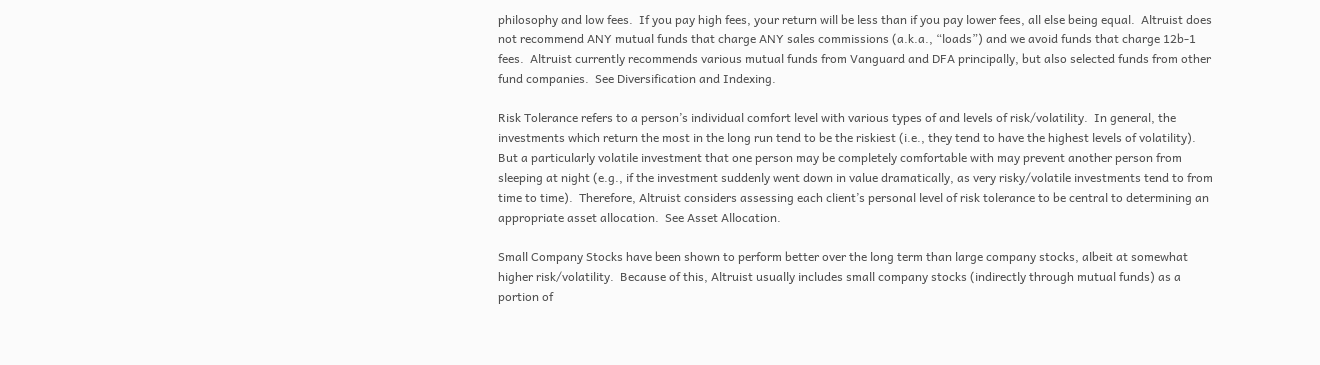philosophy and low fees.  If you pay high fees, your return will be less than if you pay lower fees, all else being equal.  Altruist does not recommend ANY mutual funds that charge ANY sales commissions (a.k.a., “loads”) and we avoid funds that charge 12b-1 fees.  Altruist currently recommends various mutual funds from Vanguard and DFA principally, but also selected funds from other fund companies.  See Diversification and Indexing.

Risk Tolerance refers to a person’s individual comfort level with various types of and levels of risk/volatility.  In general, the investments which return the most in the long run tend to be the riskiest (i.e., they tend to have the highest levels of volatility).  But a particularly volatile investment that one person may be completely comfortable with may prevent another person from sleeping at night (e.g., if the investment suddenly went down in value dramatically, as very risky/volatile investments tend to from time to time).  Therefore, Altruist considers assessing each client’s personal level of risk tolerance to be central to determining an appropriate asset allocation.  See Asset Allocation.

Small Company Stocks have been shown to perform better over the long term than large company stocks, albeit at somewhat higher risk/volatility.  Because of this, Altruist usually includes small company stocks (indirectly through mutual funds) as a portion of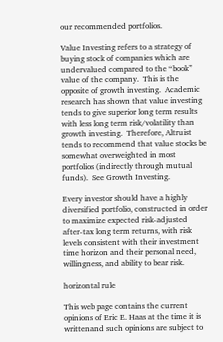our recommended portfolios.

Value Investing refers to a strategy of buying stock of companies which are undervalued compared to the “book” value of the company.  This is the opposite of growth investing.  Academic research has shown that value investing tends to give superior long term results with less long term risk/volatility than growth investing.  Therefore, Altruist tends to recommend that value stocks be somewhat overweighted in most portfolios (indirectly through mutual funds).  See Growth Investing.

Every investor should have a highly diversified portfolio, constructed in order to maximize expected risk-adjusted after-tax long term returns, with risk levels consistent with their investment time horizon and their personal need, willingness, and ability to bear risk.

horizontal rule

This web page contains the current opinions of Eric E. Haas at the time it is writtenand such opinions are subject to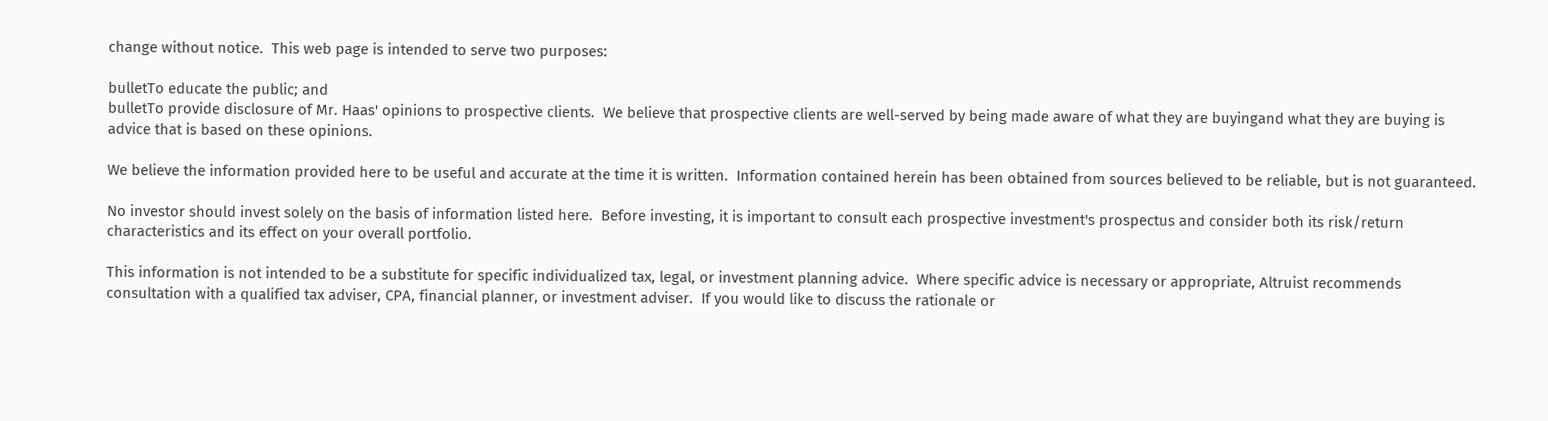change without notice.  This web page is intended to serve two purposes:

bulletTo educate the public; and
bulletTo provide disclosure of Mr. Haas' opinions to prospective clients.  We believe that prospective clients are well-served by being made aware of what they are buyingand what they are buying is advice that is based on these opinions.

We believe the information provided here to be useful and accurate at the time it is written.  Information contained herein has been obtained from sources believed to be reliable, but is not guaranteed.

No investor should invest solely on the basis of information listed here.  Before investing, it is important to consult each prospective investment's prospectus and consider both its risk/return characteristics and its effect on your overall portfolio.

This information is not intended to be a substitute for specific individualized tax, legal, or investment planning advice.  Where specific advice is necessary or appropriate, Altruist recommends consultation with a qualified tax adviser, CPA, financial planner, or investment adviser.  If you would like to discuss the rationale or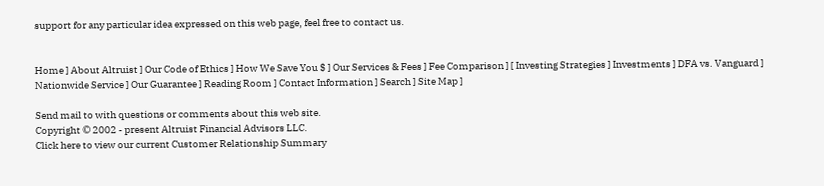support for any particular idea expressed on this web page, feel free to contact us.


Home ] About Altruist ] Our Code of Ethics ] How We Save You $ ] Our Services & Fees ] Fee Comparison ] [ Investing Strategies ] Investments ] DFA vs. Vanguard ] Nationwide Service ] Our Guarantee ] Reading Room ] Contact Information ] Search ] Site Map ]

Send mail to with questions or comments about this web site.
Copyright © 2002 - present Altruist Financial Advisors LLC.
Click here to view our current Customer Relationship Summary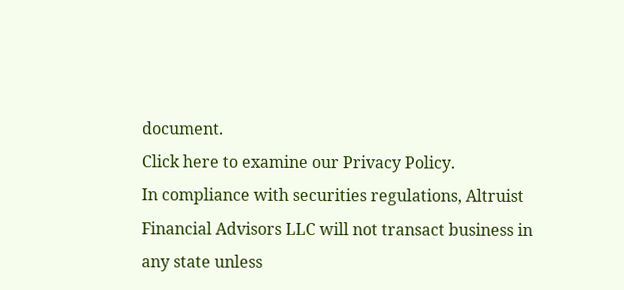document.
Click here to examine our Privacy Policy.
In compliance with securities regulations, Altruist Financial Advisors LLC will not transact business in any state unless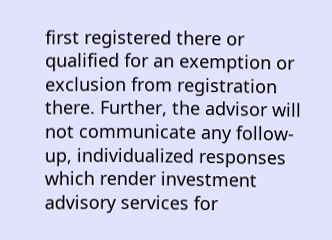first registered there or qualified for an exemption or exclusion from registration there. Further, the advisor will not communicate any follow-up, individualized responses which render investment advisory services for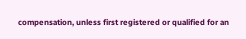compensation, unless first registered or qualified for an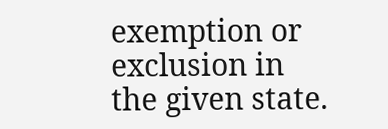exemption or exclusion in the given state.